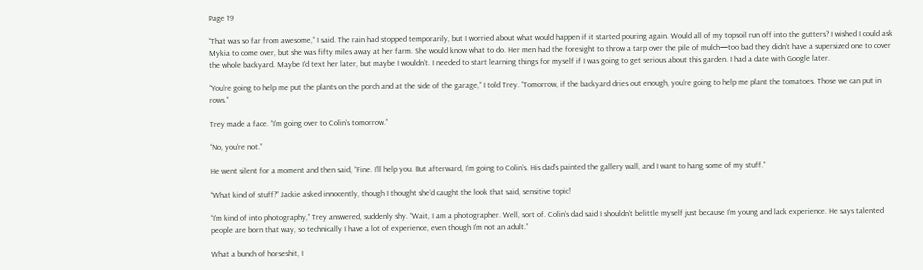Page 19

“That was so far from awesome,” I said. The rain had stopped temporarily, but I worried about what would happen if it started pouring again. Would all of my topsoil run off into the gutters? I wished I could ask Mykia to come over, but she was fifty miles away at her farm. She would know what to do. Her men had the foresight to throw a tarp over the pile of mulch—too bad they didn’t have a supersized one to cover the whole backyard. Maybe I’d text her later, but maybe I wouldn’t. I needed to start learning things for myself if I was going to get serious about this garden. I had a date with Google later.

“You’re going to help me put the plants on the porch and at the side of the garage,” I told Trey. “Tomorrow, if the backyard dries out enough, you’re going to help me plant the tomatoes. Those we can put in rows.”

Trey made a face. “I’m going over to Colin’s tomorrow.”

“No, you’re not.”

He went silent for a moment and then said, “Fine. I’ll help you. But afterward, I’m going to Colin’s. His dad’s painted the gallery wall, and I want to hang some of my stuff.”

“What kind of stuff?” Jackie asked innocently, though I thought she’d caught the look that said, sensitive topic!

“I’m kind of into photography,” Trey answered, suddenly shy. “Wait, I am a photographer. Well, sort of. Colin’s dad said I shouldn’t belittle myself just because I’m young and lack experience. He says talented people are born that way, so technically I have a lot of experience, even though I’m not an adult.”

What a bunch of horseshit, I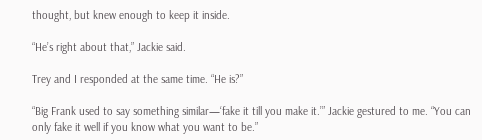thought, but knew enough to keep it inside.

“He’s right about that,” Jackie said.

Trey and I responded at the same time. “He is?”

“Big Frank used to say something similar—‘fake it till you make it.’” Jackie gestured to me. “You can only fake it well if you know what you want to be.”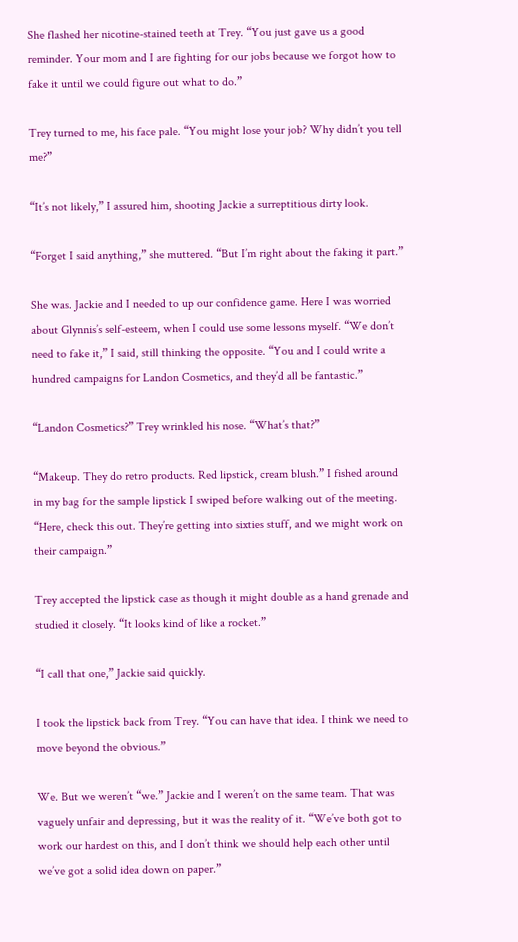She flashed her nicotine-stained teeth at Trey. “You just gave us a good reminder. Your mom and I are fighting for our jobs because we forgot how to fake it until we could figure out what to do.”

Trey turned to me, his face pale. “You might lose your job? Why didn’t you tell me?”

“It’s not likely,” I assured him, shooting Jackie a surreptitious dirty look.

“Forget I said anything,” she muttered. “But I’m right about the faking it part.”

She was. Jackie and I needed to up our confidence game. Here I was worried about Glynnis’s self-esteem, when I could use some lessons myself. “We don’t need to fake it,” I said, still thinking the opposite. “You and I could write a hundred campaigns for Landon Cosmetics, and they’d all be fantastic.”

“Landon Cosmetics?” Trey wrinkled his nose. “What’s that?”

“Makeup. They do retro products. Red lipstick, cream blush.” I fished around in my bag for the sample lipstick I swiped before walking out of the meeting. “Here, check this out. They’re getting into sixties stuff, and we might work on their campaign.”

Trey accepted the lipstick case as though it might double as a hand grenade and studied it closely. “It looks kind of like a rocket.”

“I call that one,” Jackie said quickly.

I took the lipstick back from Trey. “You can have that idea. I think we need to move beyond the obvious.”

We. But we weren’t “we.” Jackie and I weren’t on the same team. That was vaguely unfair and depressing, but it was the reality of it. “We’ve both got to work our hardest on this, and I don’t think we should help each other until we’ve got a solid idea down on paper.”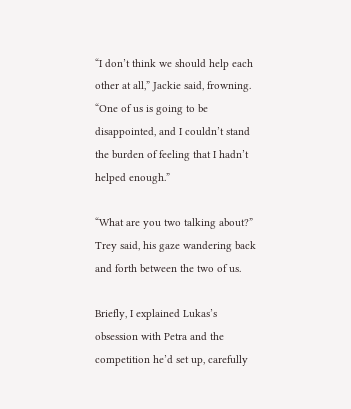“I don’t think we should help each other at all,” Jackie said, frowning. “One of us is going to be disappointed, and I couldn’t stand the burden of feeling that I hadn’t helped enough.”

“What are you two talking about?” Trey said, his gaze wandering back and forth between the two of us.

Briefly, I explained Lukas’s obsession with Petra and the competition he’d set up, carefully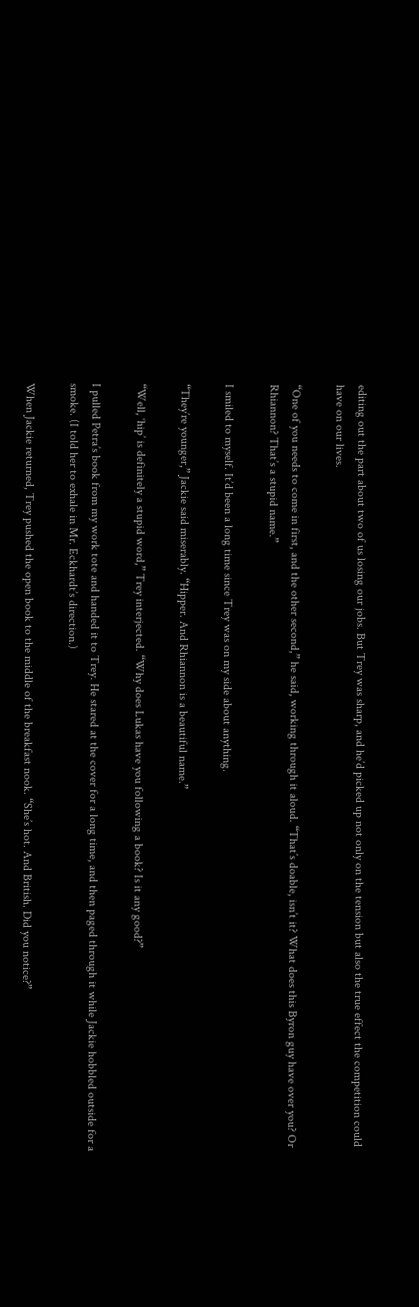editing out the part about two of us losing our jobs. But Trey was sharp, and he’d picked up not only on the tension but also the true effect the competition could have on our lives.

“One of you needs to come in first, and the other second,” he said, working through it aloud. “That’s doable, isn’t it? What does this Byron guy have over you? Or Rhiannon? That’s a stupid name.”

I smiled to myself. It’d been a long time since Trey was on my side about anything.

“They’re younger,” Jackie said miserably. “Hipper. And Rhiannon is a beautiful name.”

“Well, ‘hip’ is definitely a stupid word,” Trey interjected. “Why does Lukas have you following a book? Is it any good?”

I pulled Petra’s book from my work tote and handed it to Trey. He stared at the cover for a long time, and then paged through it while Jackie hobbled outside for a smoke. (I told her to exhale in Mr. Eckhardt’s direction.)

When Jackie returned, Trey pushed the open book to the middle of the breakfast nook. “She’s hot. And British. Did you notice?”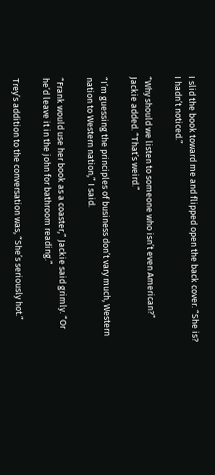I slid the book toward me and flipped open the back cover. “She is? I hadn’t noticed.”

“Why should we listen to someone who isn’t even American?” Jackie added. “That’s weird.”

“I’m guessing the principles of business don’t vary much, Western nation to Western nation,” I said.

“Frank would use her book as a coaster,” Jackie said grimly. “Or he’d leave it in the john for bathroom reading.”

Trey’s addition to the conversation was, “She’s seriously hot.”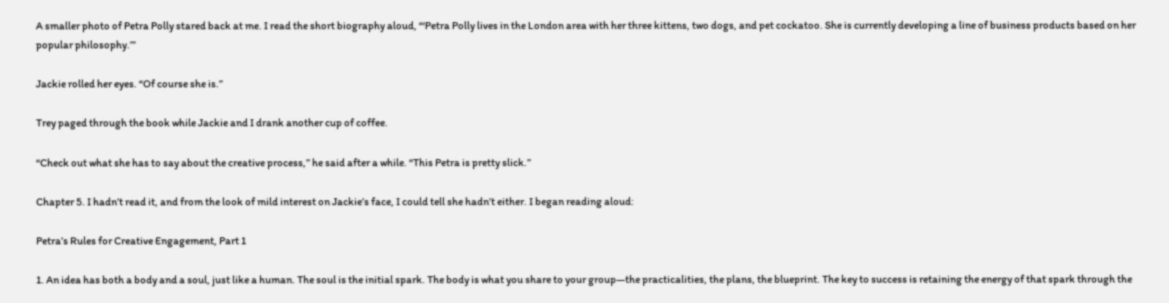A smaller photo of Petra Polly stared back at me. I read the short biography aloud, “‘Petra Polly lives in the London area with her three kittens, two dogs, and pet cockatoo. She is currently developing a line of business products based on her popular philosophy.’”

Jackie rolled her eyes. “Of course she is.”

Trey paged through the book while Jackie and I drank another cup of coffee.

“Check out what she has to say about the creative process,” he said after a while. “This Petra is pretty slick.”

Chapter 5. I hadn’t read it, and from the look of mild interest on Jackie’s face, I could tell she hadn’t either. I began reading aloud:

Petra’s Rules for Creative Engagement, Part 1

1. An idea has both a body and a soul, just like a human. The soul is the initial spark. The body is what you share to your group—the practicalities, the plans, the blueprint. The key to success is retaining the energy of that spark through the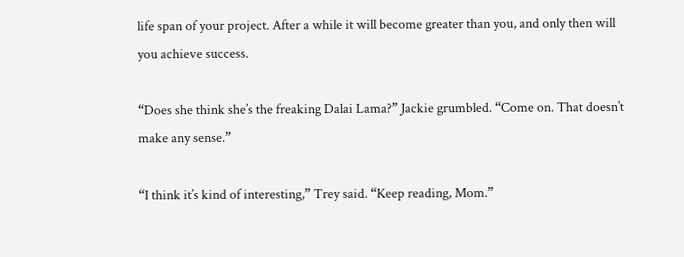life span of your project. After a while it will become greater than you, and only then will you achieve success.

“Does she think she’s the freaking Dalai Lama?” Jackie grumbled. “Come on. That doesn’t make any sense.”

“I think it’s kind of interesting,” Trey said. “Keep reading, Mom.”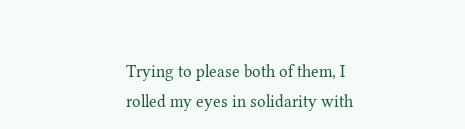Trying to please both of them, I rolled my eyes in solidarity with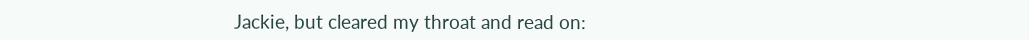Jackie, but cleared my throat and read on: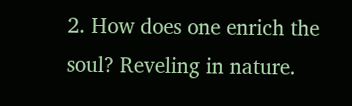2. How does one enrich the soul? Reveling in nature.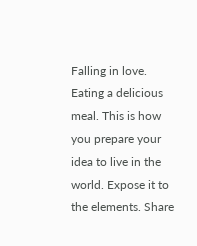Falling in love. Eating a delicious meal. This is how you prepare your idea to live in the world. Expose it to the elements. Share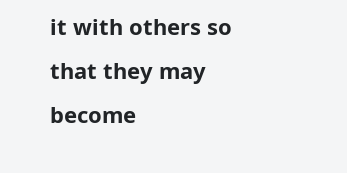it with others so that they may become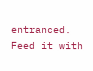entranced. Feed it with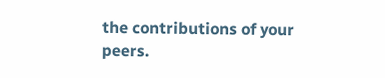the contributions of your peers.